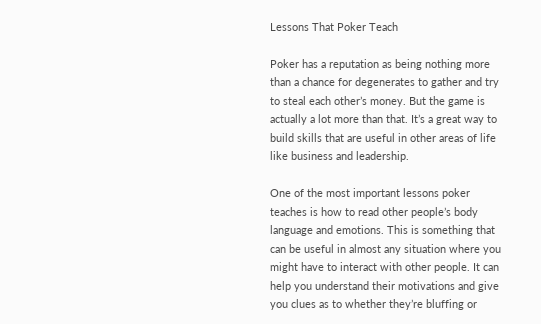Lessons That Poker Teach

Poker has a reputation as being nothing more than a chance for degenerates to gather and try to steal each other’s money. But the game is actually a lot more than that. It’s a great way to build skills that are useful in other areas of life like business and leadership.

One of the most important lessons poker teaches is how to read other people’s body language and emotions. This is something that can be useful in almost any situation where you might have to interact with other people. It can help you understand their motivations and give you clues as to whether they’re bluffing or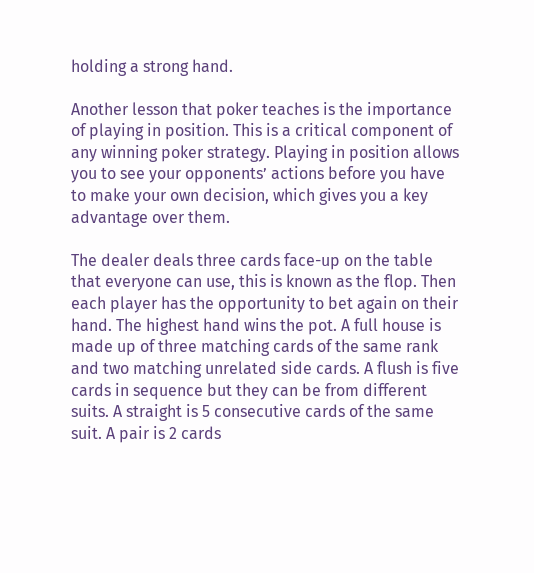holding a strong hand.

Another lesson that poker teaches is the importance of playing in position. This is a critical component of any winning poker strategy. Playing in position allows you to see your opponents’ actions before you have to make your own decision, which gives you a key advantage over them.

The dealer deals three cards face-up on the table that everyone can use, this is known as the flop. Then each player has the opportunity to bet again on their hand. The highest hand wins the pot. A full house is made up of three matching cards of the same rank and two matching unrelated side cards. A flush is five cards in sequence but they can be from different suits. A straight is 5 consecutive cards of the same suit. A pair is 2 cards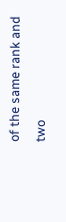of the same rank and two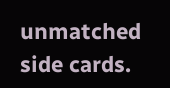unmatched side cards.